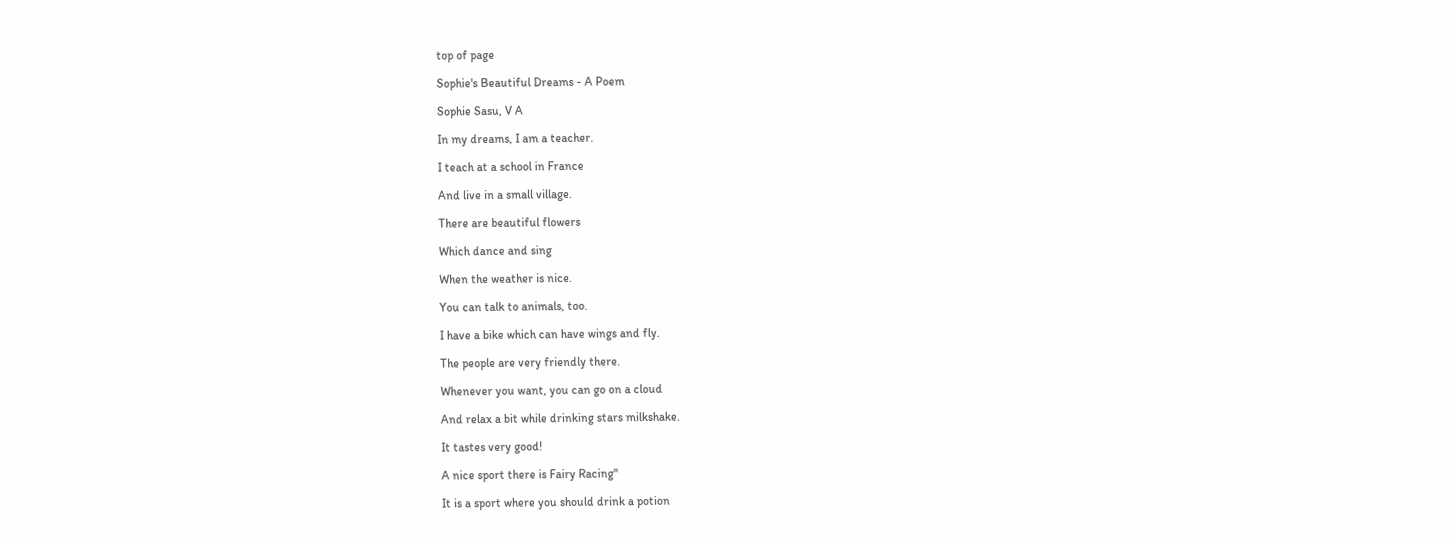top of page

Sophie's Beautiful Dreams - A Poem

Sophie Sasu, V A

In my dreams, I am a teacher.

I teach at a school in France

And live in a small village.

There are beautiful flowers

Which dance and sing

When the weather is nice.

You can talk to animals, too.

I have a bike which can have wings and fly.

The people are very friendly there.

Whenever you want, you can go on a cloud

And relax a bit while drinking stars milkshake.

It tastes very good!

A nice sport there is Fairy Racing"

It is a sport where you should drink a potion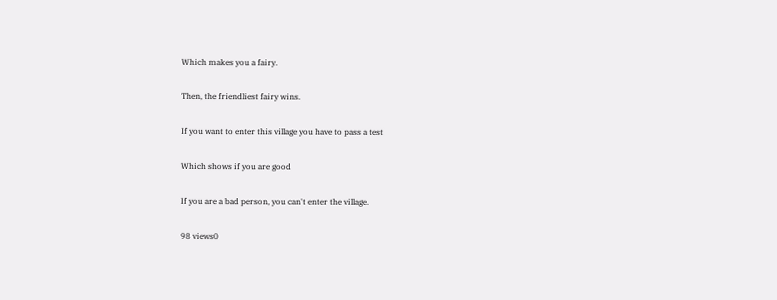Which makes you a fairy.

Then, the friendliest fairy wins.

If you want to enter this village you have to pass a test

Which shows if you are good

If you are a bad person, you can't enter the village.

98 views0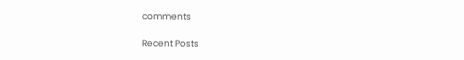comments

Recent Posts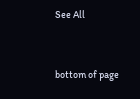See All


bottom of page